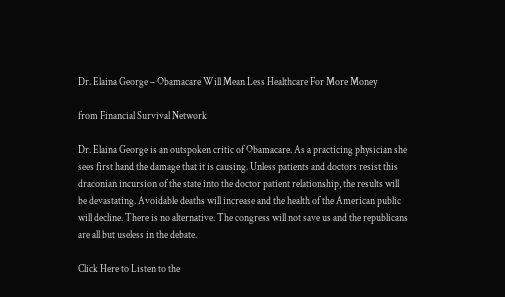Dr. Elaina George – Obamacare Will Mean Less Healthcare For More Money

from Financial Survival Network

Dr. Elaina George is an outspoken critic of Obamacare. As a practicing physician she sees first hand the damage that it is causing. Unless patients and doctors resist this draconian incursion of the state into the doctor patient relationship, the results will be devastating. Avoidable deaths will increase and the health of the American public will decline. There is no alternative. The congress will not save us and the republicans are all but useless in the debate.

Click Here to Listen to the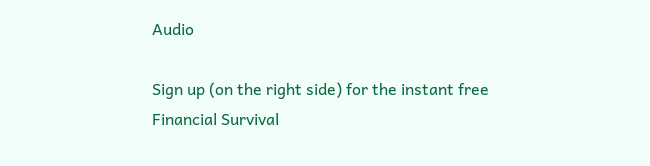Audio

Sign up (on the right side) for the instant free Financial Survival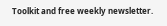Toolkit and free weekly newsletter.